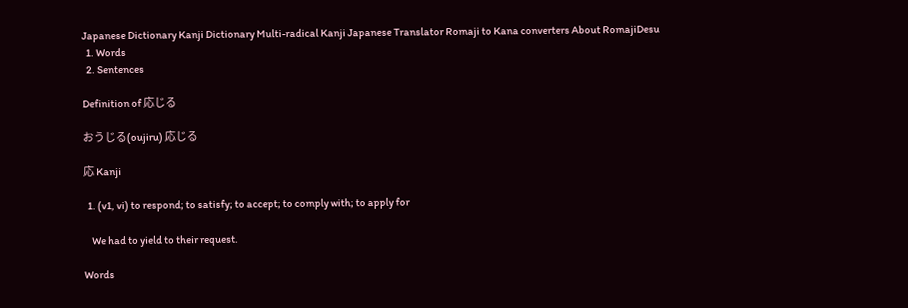Japanese Dictionary Kanji Dictionary Multi-radical Kanji Japanese Translator Romaji to Kana converters About RomajiDesu
  1. Words
  2. Sentences

Definition of 応じる

おうじる(oujiru) 応じる

応 Kanji

  1. (v1, vi) to respond; to satisfy; to accept; to comply with; to apply for

    We had to yield to their request.

Words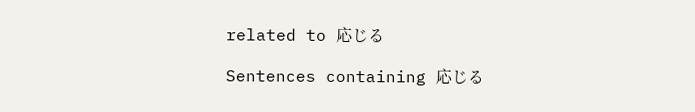related to 応じる

Sentences containing 応じる